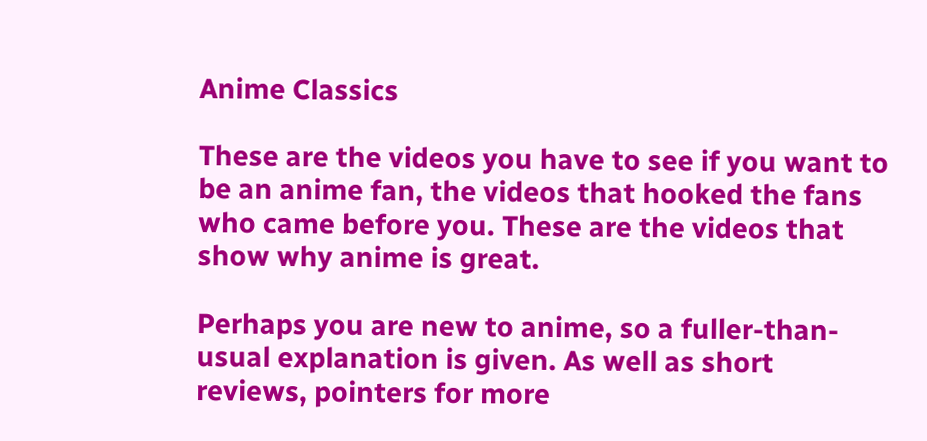Anime Classics

These are the videos you have to see if you want to be an anime fan, the videos that hooked the fans who came before you. These are the videos that show why anime is great.

Perhaps you are new to anime, so a fuller-than-usual explanation is given. As well as short reviews, pointers for more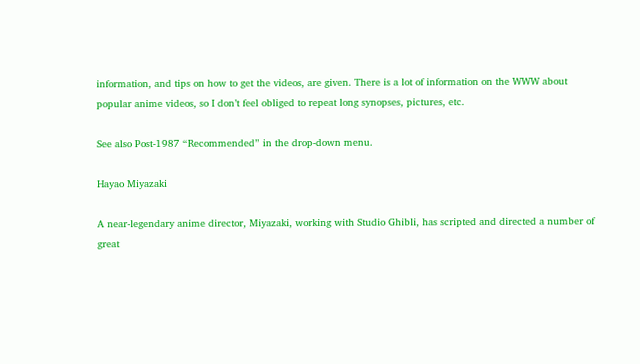information, and tips on how to get the videos, are given. There is a lot of information on the WWW about popular anime videos, so I don’t feel obliged to repeat long synopses, pictures, etc.

See also Post-1987 “Recommended” in the drop-down menu.

Hayao Miyazaki

A near-legendary anime director, Miyazaki, working with Studio Ghibli, has scripted and directed a number of great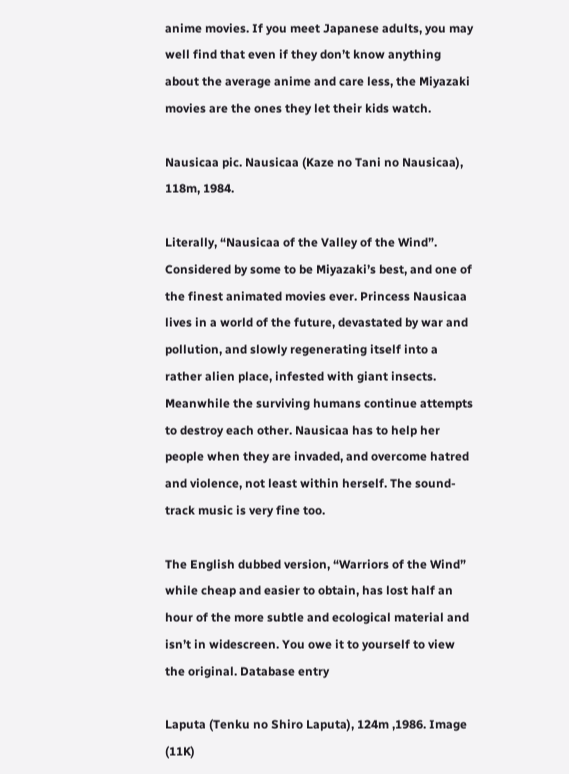anime movies. If you meet Japanese adults, you may well find that even if they don’t know anything about the average anime and care less, the Miyazaki movies are the ones they let their kids watch.

Nausicaa pic. Nausicaa (Kaze no Tani no Nausicaa), 118m, 1984.

Literally, “Nausicaa of the Valley of the Wind”. Considered by some to be Miyazaki’s best, and one of the finest animated movies ever. Princess Nausicaa lives in a world of the future, devastated by war and pollution, and slowly regenerating itself into a rather alien place, infested with giant insects. Meanwhile the surviving humans continue attempts to destroy each other. Nausicaa has to help her people when they are invaded, and overcome hatred and violence, not least within herself. The sound-track music is very fine too.

The English dubbed version, “Warriors of the Wind” while cheap and easier to obtain, has lost half an hour of the more subtle and ecological material and isn’t in widescreen. You owe it to yourself to view the original. Database entry

Laputa (Tenku no Shiro Laputa), 124m ,1986. Image (11K)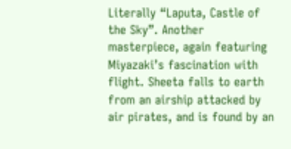Literally “Laputa, Castle of the Sky”. Another masterpiece, again featuring Miyazaki’s fascination with flight. Sheeta falls to earth from an airship attacked by air pirates, and is found by an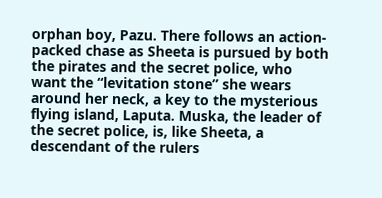orphan boy, Pazu. There follows an action-packed chase as Sheeta is pursued by both the pirates and the secret police, who want the “levitation stone” she wears around her neck, a key to the mysterious flying island, Laputa. Muska, the leader of the secret police, is, like Sheeta, a descendant of the rulers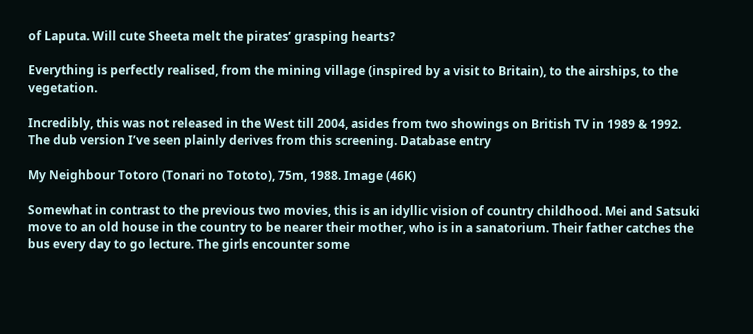of Laputa. Will cute Sheeta melt the pirates’ grasping hearts?

Everything is perfectly realised, from the mining village (inspired by a visit to Britain), to the airships, to the vegetation.

Incredibly, this was not released in the West till 2004, asides from two showings on British TV in 1989 & 1992. The dub version I’ve seen plainly derives from this screening. Database entry

My Neighbour Totoro (Tonari no Tototo), 75m, 1988. Image (46K)

Somewhat in contrast to the previous two movies, this is an idyllic vision of country childhood. Mei and Satsuki move to an old house in the country to be nearer their mother, who is in a sanatorium. Their father catches the bus every day to go lecture. The girls encounter some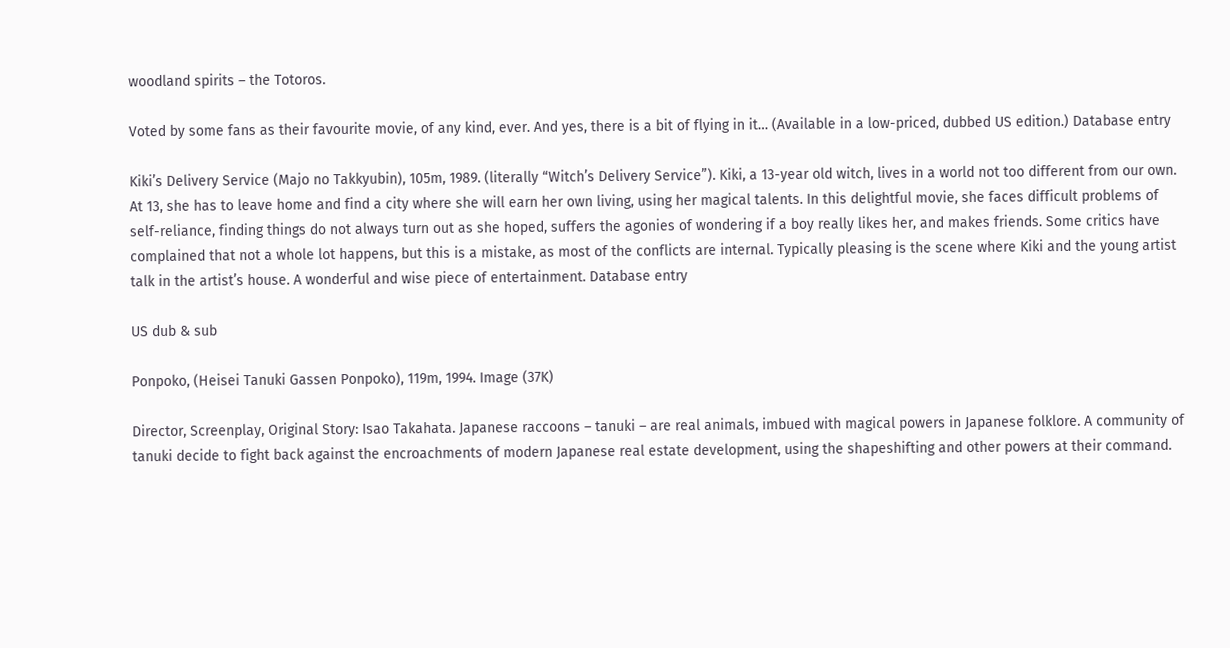woodland spirits – the Totoros.

Voted by some fans as their favourite movie, of any kind, ever. And yes, there is a bit of flying in it… (Available in a low-priced, dubbed US edition.) Database entry

Kiki’s Delivery Service (Majo no Takkyubin), 105m, 1989. (literally “Witch’s Delivery Service”). Kiki, a 13-year old witch, lives in a world not too different from our own. At 13, she has to leave home and find a city where she will earn her own living, using her magical talents. In this delightful movie, she faces difficult problems of self-reliance, finding things do not always turn out as she hoped, suffers the agonies of wondering if a boy really likes her, and makes friends. Some critics have complained that not a whole lot happens, but this is a mistake, as most of the conflicts are internal. Typically pleasing is the scene where Kiki and the young artist talk in the artist’s house. A wonderful and wise piece of entertainment. Database entry

US dub & sub

Ponpoko, (Heisei Tanuki Gassen Ponpoko), 119m, 1994. Image (37K)

Director, Screenplay, Original Story: Isao Takahata. Japanese raccoons – tanuki – are real animals, imbued with magical powers in Japanese folklore. A community of tanuki decide to fight back against the encroachments of modern Japanese real estate development, using the shapeshifting and other powers at their command.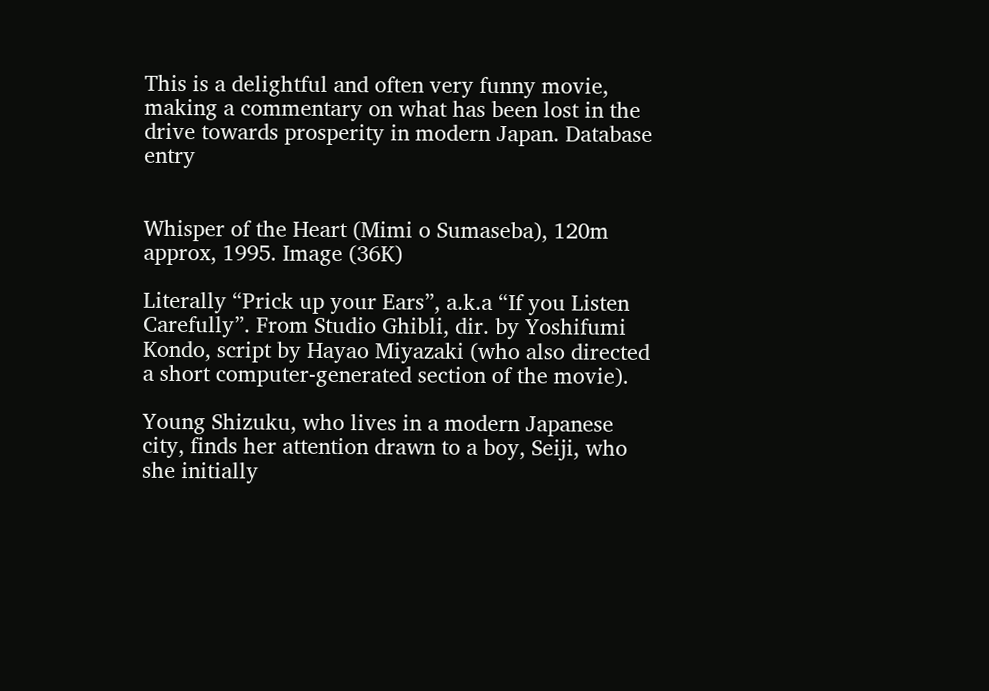This is a delightful and often very funny movie, making a commentary on what has been lost in the drive towards prosperity in modern Japan. Database entry


Whisper of the Heart (Mimi o Sumaseba), 120m approx, 1995. Image (36K)

Literally “Prick up your Ears”, a.k.a “If you Listen Carefully”. From Studio Ghibli, dir. by Yoshifumi Kondo, script by Hayao Miyazaki (who also directed a short computer-generated section of the movie).

Young Shizuku, who lives in a modern Japanese city, finds her attention drawn to a boy, Seiji, who she initially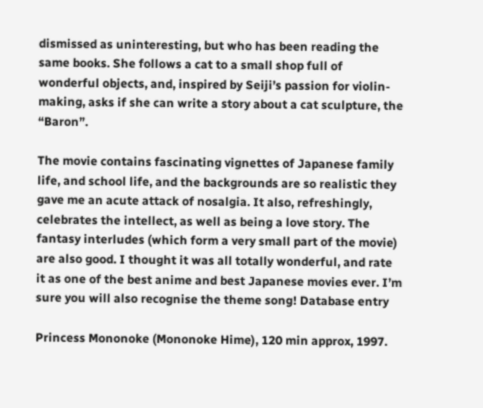dismissed as uninteresting, but who has been reading the same books. She follows a cat to a small shop full of wonderful objects, and, inspired by Seiji’s passion for violin-making, asks if she can write a story about a cat sculpture, the “Baron”.

The movie contains fascinating vignettes of Japanese family life, and school life, and the backgrounds are so realistic they gave me an acute attack of nosalgia. It also, refreshingly, celebrates the intellect, as well as being a love story. The fantasy interludes (which form a very small part of the movie) are also good. I thought it was all totally wonderful, and rate it as one of the best anime and best Japanese movies ever. I’m sure you will also recognise the theme song! Database entry

Princess Mononoke (Mononoke Hime), 120 min approx, 1997.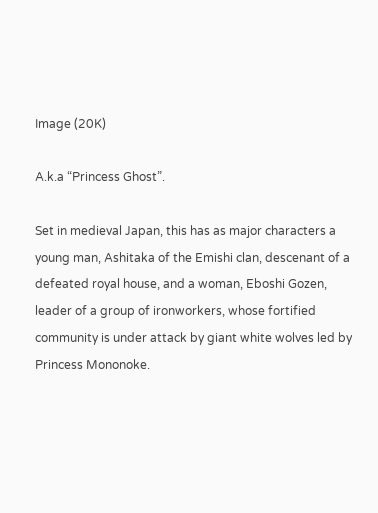Image (20K)

A.k.a “Princess Ghost”.

Set in medieval Japan, this has as major characters a young man, Ashitaka of the Emishi clan, descenant of a defeated royal house, and a woman, Eboshi Gozen, leader of a group of ironworkers, whose fortified community is under attack by giant white wolves led by Princess Mononoke.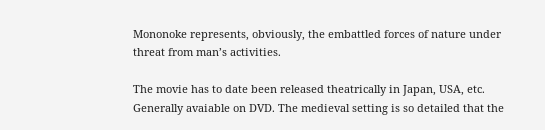Mononoke represents, obviously, the embattled forces of nature under threat from man’s activities.

The movie has to date been released theatrically in Japan, USA, etc. Generally avaiable on DVD. The medieval setting is so detailed that the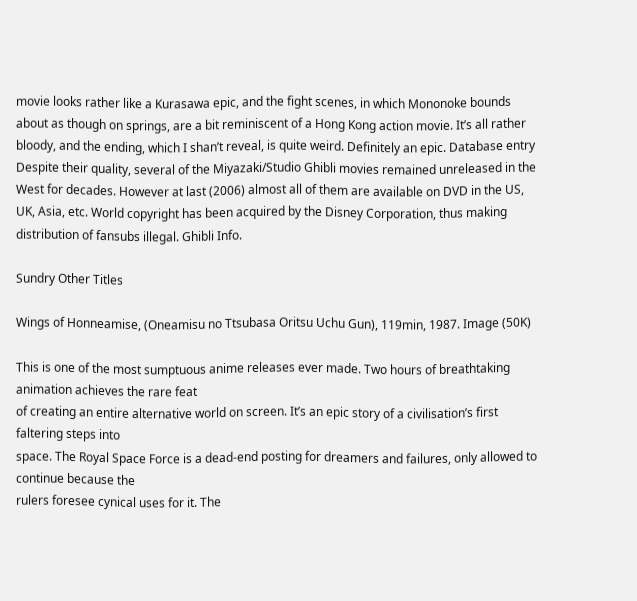movie looks rather like a Kurasawa epic, and the fight scenes, in which Mononoke bounds about as though on springs, are a bit reminiscent of a Hong Kong action movie. It’s all rather bloody, and the ending, which I shan’t reveal, is quite weird. Definitely an epic. Database entry
Despite their quality, several of the Miyazaki/Studio Ghibli movies remained unreleased in the West for decades. However at last (2006) almost all of them are available on DVD in the US, UK, Asia, etc. World copyright has been acquired by the Disney Corporation, thus making distribution of fansubs illegal. Ghibli Info.

Sundry Other Titles

Wings of Honneamise, (Oneamisu no Ttsubasa Oritsu Uchu Gun), 119min, 1987. Image (50K)

This is one of the most sumptuous anime releases ever made. Two hours of breathtaking animation achieves the rare feat
of creating an entire alternative world on screen. It’s an epic story of a civilisation’s first faltering steps into
space. The Royal Space Force is a dead-end posting for dreamers and failures, only allowed to continue because the
rulers foresee cynical uses for it. The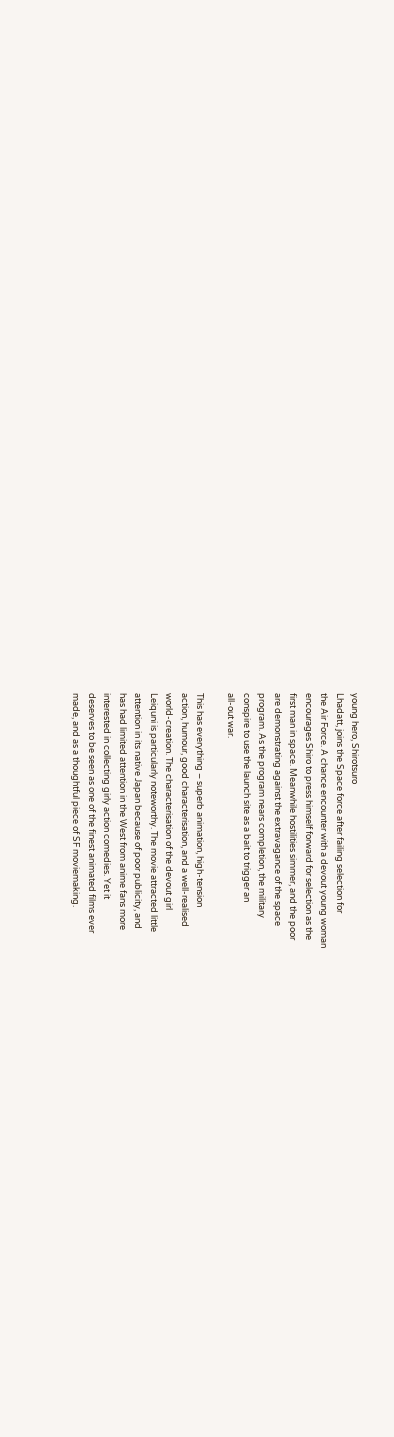young hero, Shirotsuro
Lhadatt, joins the Space force after failing selection for
the Air Force. A chance encounter with a devout young woman
encourages Shiro to press himself forward for selection as the
first man in space. Meanwhile hostilities simmer, and the poor
are demonstrating against the extravagance of the space
program. As the program nears completion, the military
conspire to use the launch site as a bait to trigger an
all-out war.

This has everything – superb animation, high-tension
action, humour, good characterisation, and a well-realised
world-creation. The characterisation of the devout girl
Leiquni is particularly noteworthy. The movie attracted little
attention in its native Japan because of poor publicity, and
has had limited attention in the West from anime fans more
interested in collecting girly action comedies. Yet it
deserves to be seen as one of the finest animated films ever
made, and as a thoughtful piece of SF moviemaking.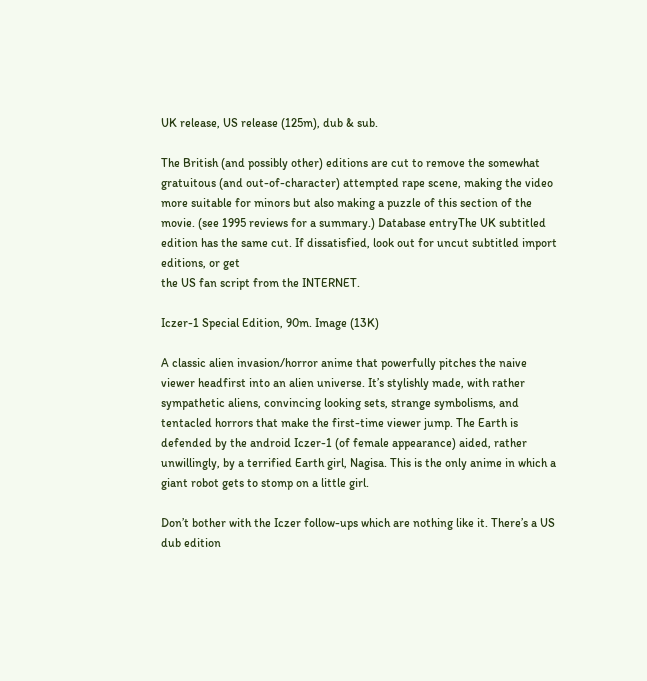UK release, US release (125m), dub & sub.

The British (and possibly other) editions are cut to remove the somewhat gratuitous (and out-of-character) attempted rape scene, making the video more suitable for minors but also making a puzzle of this section of the movie. (see 1995 reviews for a summary.) Database entryThe UK subtitled edition has the same cut. If dissatisfied, look out for uncut subtitled import editions, or get
the US fan script from the INTERNET.

Iczer-1 Special Edition, 90m. Image (13K)

A classic alien invasion/horror anime that powerfully pitches the naive viewer headfirst into an alien universe. It’s stylishly made, with rather sympathetic aliens, convincing looking sets, strange symbolisms, and tentacled horrors that make the first-time viewer jump. The Earth is defended by the android Iczer-1 (of female appearance) aided, rather unwillingly, by a terrified Earth girl, Nagisa. This is the only anime in which a giant robot gets to stomp on a little girl.

Don’t bother with the Iczer follow-ups which are nothing like it. There’s a US dub edition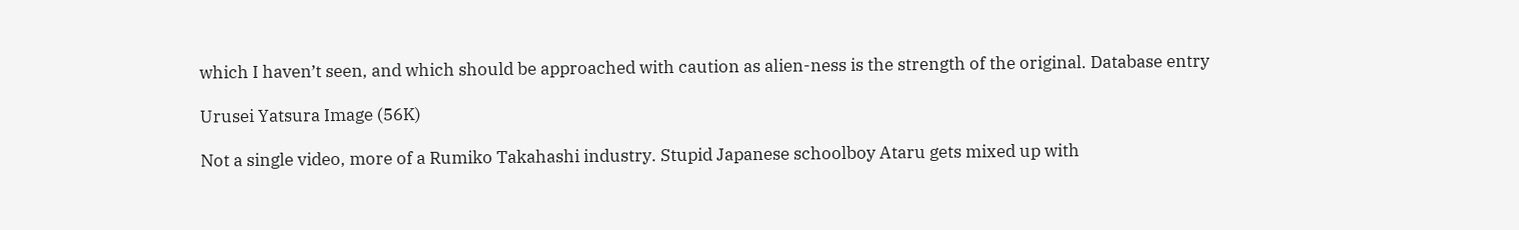which I haven’t seen, and which should be approached with caution as alien-ness is the strength of the original. Database entry

Urusei Yatsura Image (56K)

Not a single video, more of a Rumiko Takahashi industry. Stupid Japanese schoolboy Ataru gets mixed up with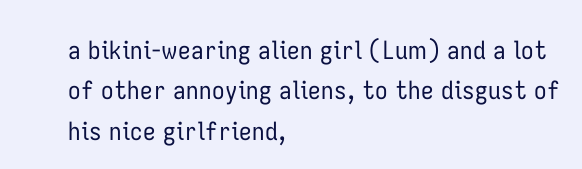a bikini-wearing alien girl (Lum) and a lot of other annoying aliens, to the disgust of his nice girlfriend,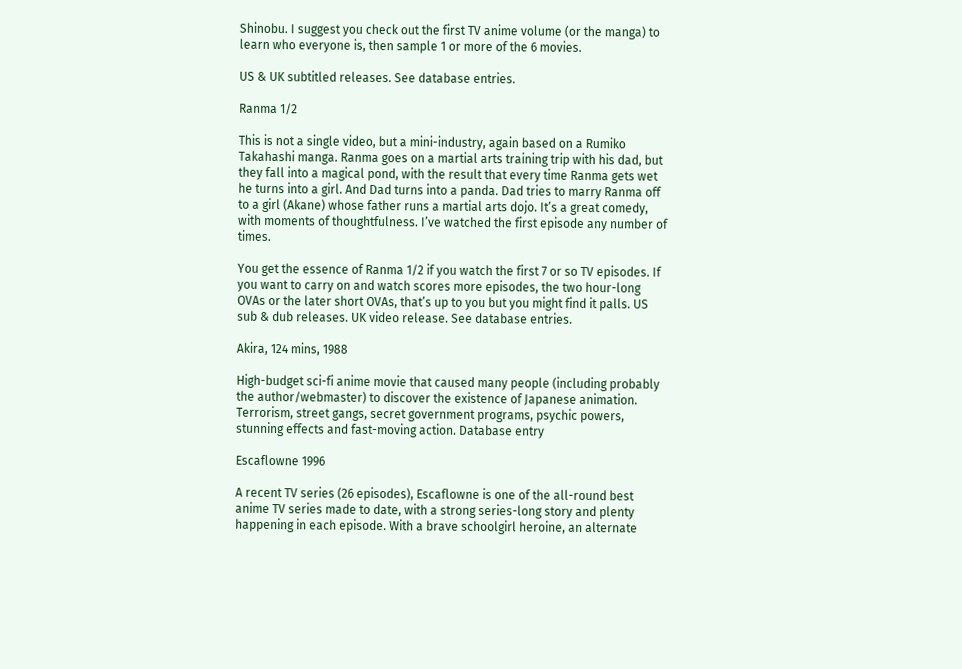Shinobu. I suggest you check out the first TV anime volume (or the manga) to learn who everyone is, then sample 1 or more of the 6 movies.

US & UK subtitled releases. See database entries.

Ranma 1/2

This is not a single video, but a mini-industry, again based on a Rumiko Takahashi manga. Ranma goes on a martial arts training trip with his dad, but they fall into a magical pond, with the result that every time Ranma gets wet he turns into a girl. And Dad turns into a panda. Dad tries to marry Ranma off to a girl (Akane) whose father runs a martial arts dojo. It’s a great comedy, with moments of thoughtfulness. I’ve watched the first episode any number of times.

You get the essence of Ranma 1/2 if you watch the first 7 or so TV episodes. If you want to carry on and watch scores more episodes, the two hour-long OVAs or the later short OVAs, that’s up to you but you might find it palls. US sub & dub releases. UK video release. See database entries.

Akira, 124 mins, 1988

High-budget sci-fi anime movie that caused many people (including probably the author/webmaster) to discover the existence of Japanese animation. Terrorism, street gangs, secret government programs, psychic powers, stunning effects and fast-moving action. Database entry

Escaflowne 1996

A recent TV series (26 episodes), Escaflowne is one of the all-round best anime TV series made to date, with a strong series-long story and plenty happening in each episode. With a brave schoolgirl heroine, an alternate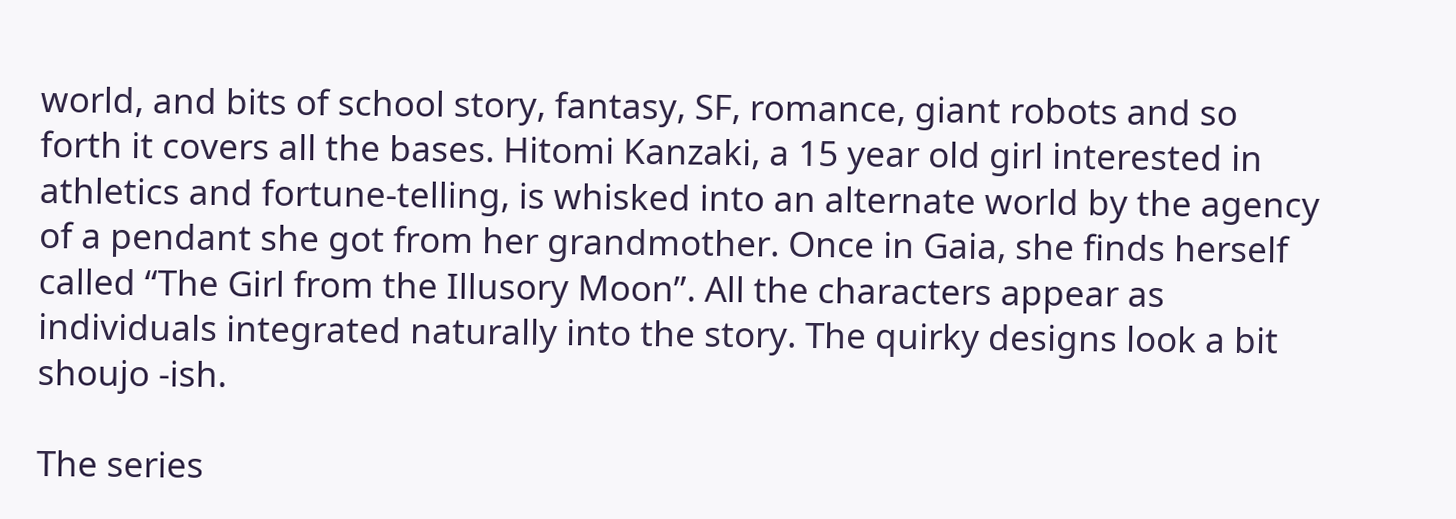world, and bits of school story, fantasy, SF, romance, giant robots and so forth it covers all the bases. Hitomi Kanzaki, a 15 year old girl interested in athletics and fortune-telling, is whisked into an alternate world by the agency of a pendant she got from her grandmother. Once in Gaia, she finds herself called “The Girl from the Illusory Moon”. All the characters appear as individuals integrated naturally into the story. The quirky designs look a bit shoujo -ish.

The series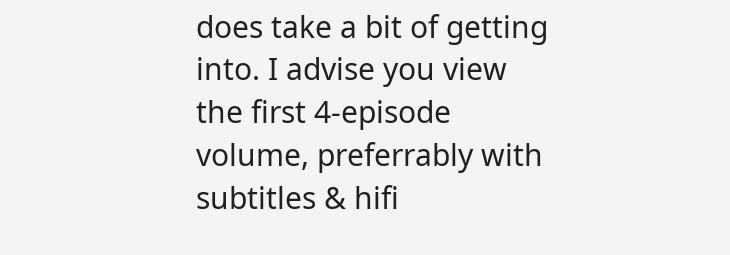does take a bit of getting into. I advise you view the first 4-episode volume, preferrably with subtitles & hifi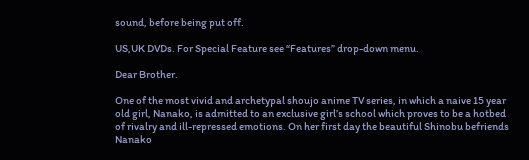sound, before being put off.

US,UK DVDs. For Special Feature see “Features” drop-down menu.

Dear Brother.

One of the most vivid and archetypal shoujo anime TV series, in which a naive 15 year old girl, Nanako, is admitted to an exclusive girl’s school which proves to be a hotbed of rivalry and ill-repressed emotions. On her first day the beautiful Shinobu befriends Nanako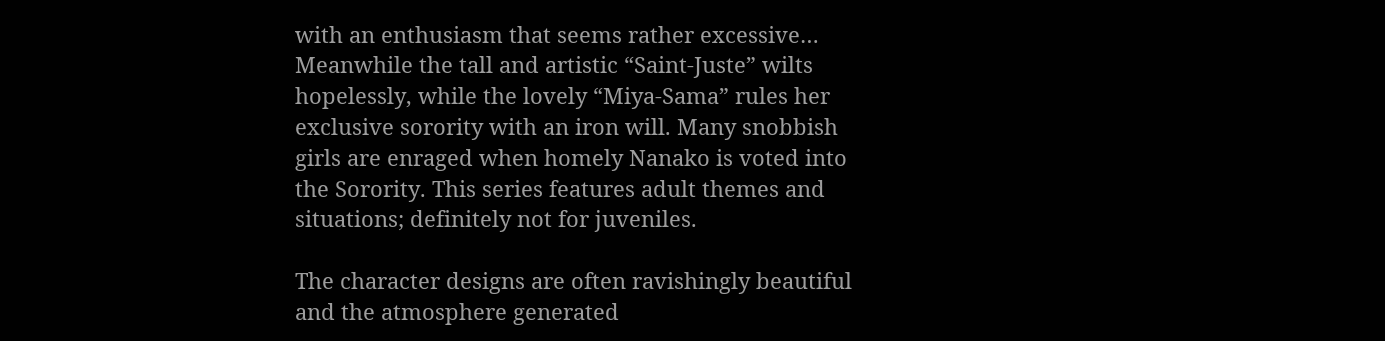with an enthusiasm that seems rather excessive… Meanwhile the tall and artistic “Saint-Juste” wilts hopelessly, while the lovely “Miya-Sama” rules her exclusive sorority with an iron will. Many snobbish girls are enraged when homely Nanako is voted into the Sorority. This series features adult themes and situations; definitely not for juveniles.

The character designs are often ravishingly beautiful and the atmosphere generated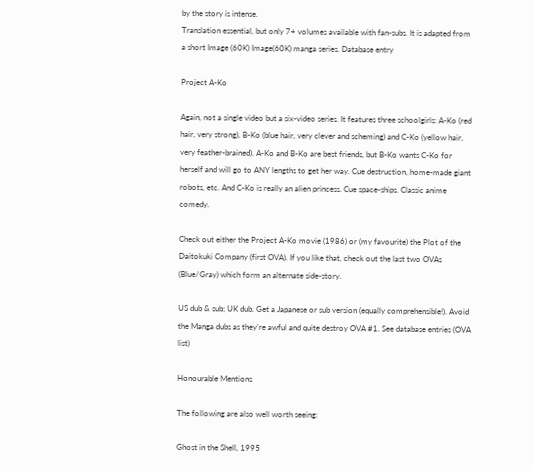by the story is intense.
Translation essential, but only 7+ volumes available with fan-subs. It is adapted from a short Image (60K) Image(60K) manga series. Database entry

Project A-Ko

Again, not a single video but a six-video series. It features three schoolgirls: A-Ko (red hair, very strong), B-Ko (blue hair, very clever and scheming) and C-Ko (yellow hair, very feather-brained). A-Ko and B-Ko are best friends, but B-Ko wants C-Ko for herself and will go to ANY lengths to get her way. Cue destruction, home-made giant robots, etc. And C-Ko is really an alien princess. Cue space-ships. Classic anime comedy.

Check out either the Project A-Ko movie (1986) or (my favourite) the Plot of the Daitokuki Company (first OVA). If you like that, check out the last two OVAs (Blue/Gray) which form an alternate side-story.

US dub & sub; UK dub. Get a Japanese or sub version (equally comprehensible!). Avoid the Manga dubs as they’re awful and quite destroy OVA #1. See database entries (OVA list)

Honourable Mentions

The following are also well worth seeing:

Ghost in the Shell, 1995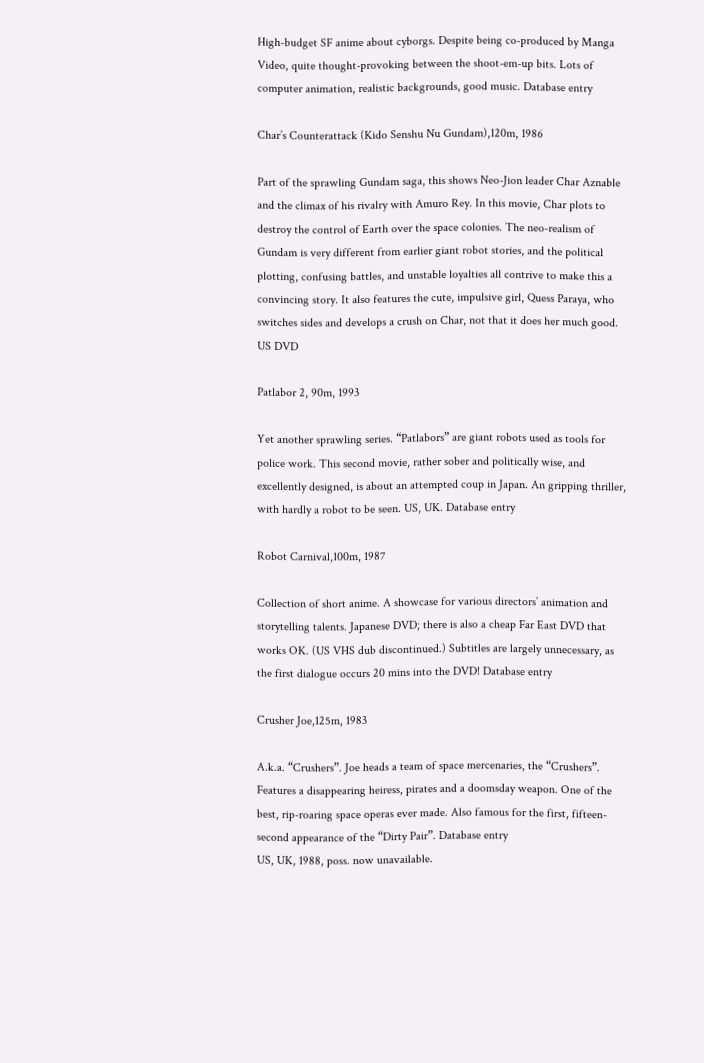High-budget SF anime about cyborgs. Despite being co-produced by Manga Video, quite thought-provoking between the shoot-em-up bits. Lots of computer animation, realistic backgrounds, good music. Database entry

Char’s Counterattack (Kido Senshu Nu Gundam),120m, 1986

Part of the sprawling Gundam saga, this shows Neo-Jion leader Char Aznable and the climax of his rivalry with Amuro Rey. In this movie, Char plots to destroy the control of Earth over the space colonies. The neo-realism of Gundam is very different from earlier giant robot stories, and the political plotting, confusing battles, and unstable loyalties all contrive to make this a convincing story. It also features the cute, impulsive girl, Quess Paraya, who switches sides and develops a crush on Char, not that it does her much good. US DVD

Patlabor 2, 90m, 1993

Yet another sprawling series. “Patlabors” are giant robots used as tools for police work. This second movie, rather sober and politically wise, and excellently designed, is about an attempted coup in Japan. An gripping thriller, with hardly a robot to be seen. US, UK. Database entry

Robot Carnival,100m, 1987

Collection of short anime. A showcase for various directors’ animation and storytelling talents. Japanese DVD; there is also a cheap Far East DVD that works OK. (US VHS dub discontinued.) Subtitles are largely unnecessary, as the first dialogue occurs 20 mins into the DVD! Database entry

Crusher Joe,125m, 1983

A.k.a. “Crushers”. Joe heads a team of space mercenaries, the “Crushers”. Features a disappearing heiress, pirates and a doomsday weapon. One of the best, rip-roaring space operas ever made. Also famous for the first, fifteen-second appearance of the “Dirty Pair”. Database entry
US, UK, 1988, poss. now unavailable.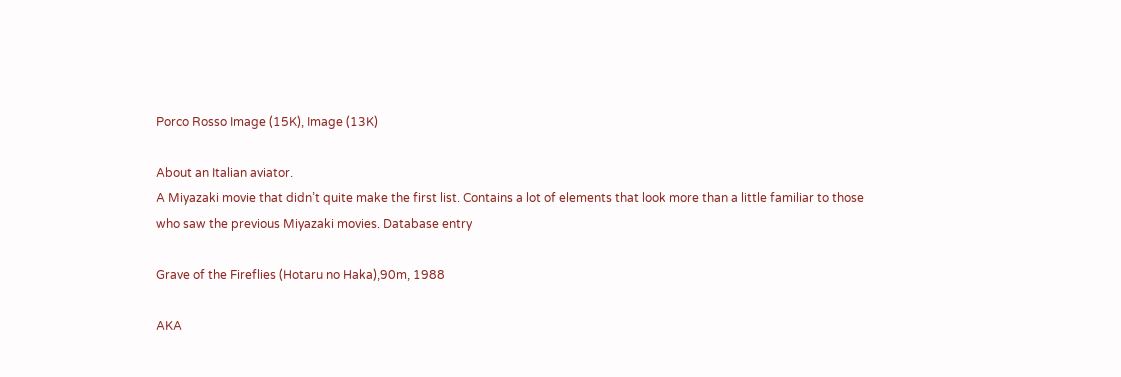Porco Rosso Image (15K), Image (13K)

About an Italian aviator.
A Miyazaki movie that didn’t quite make the first list. Contains a lot of elements that look more than a little familiar to those who saw the previous Miyazaki movies. Database entry

Grave of the Fireflies (Hotaru no Haka),90m, 1988

AKA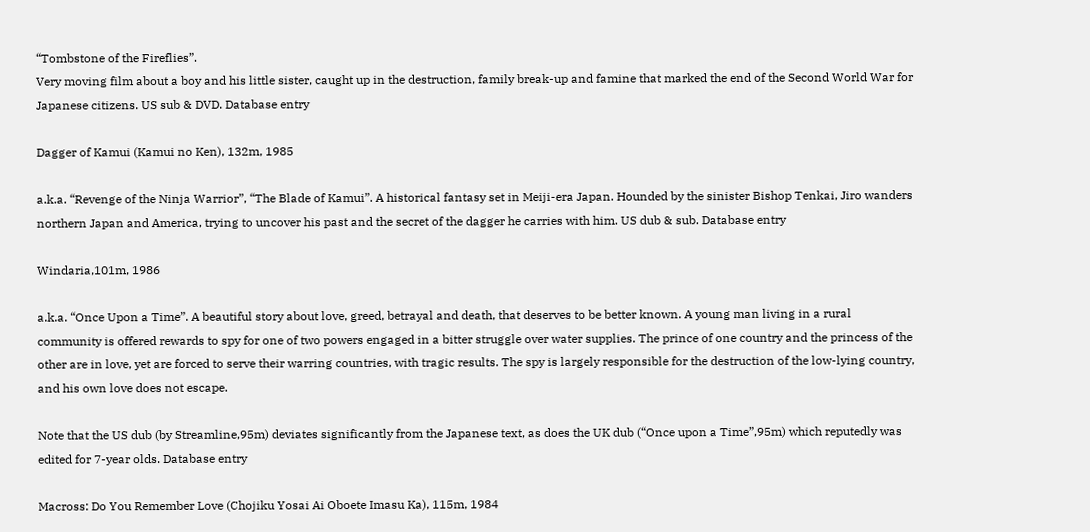“Tombstone of the Fireflies”.
Very moving film about a boy and his little sister, caught up in the destruction, family break-up and famine that marked the end of the Second World War for Japanese citizens. US sub & DVD. Database entry

Dagger of Kamui (Kamui no Ken), 132m, 1985

a.k.a. “Revenge of the Ninja Warrior”, “The Blade of Kamui”. A historical fantasy set in Meiji-era Japan. Hounded by the sinister Bishop Tenkai, Jiro wanders northern Japan and America, trying to uncover his past and the secret of the dagger he carries with him. US dub & sub. Database entry

Windaria,101m, 1986

a.k.a. “Once Upon a Time”. A beautiful story about love, greed, betrayal and death, that deserves to be better known. A young man living in a rural community is offered rewards to spy for one of two powers engaged in a bitter struggle over water supplies. The prince of one country and the princess of the other are in love, yet are forced to serve their warring countries, with tragic results. The spy is largely responsible for the destruction of the low-lying country, and his own love does not escape.

Note that the US dub (by Streamline,95m) deviates significantly from the Japanese text, as does the UK dub (“Once upon a Time”,95m) which reputedly was edited for 7-year olds. Database entry

Macross: Do You Remember Love (Chojiku Yosai Ai Oboete Imasu Ka), 115m, 1984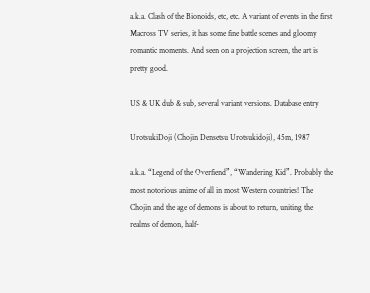a.k.a. Clash of the Bionoids, etc, etc. A variant of events in the first Macross TV series, it has some fine battle scenes and gloomy romantic moments. And seen on a projection screen, the art is pretty good.

US & UK dub & sub, several variant versions. Database entry

UrotsukiDoji (Chojin Densetsu Urotsukidoji), 45m, 1987

a.k.a. “Legend of the Overfiend”, “Wandering Kid”. Probably the most notorious anime of all in most Western countries! The Chojin and the age of demons is about to return, uniting the realms of demon, half-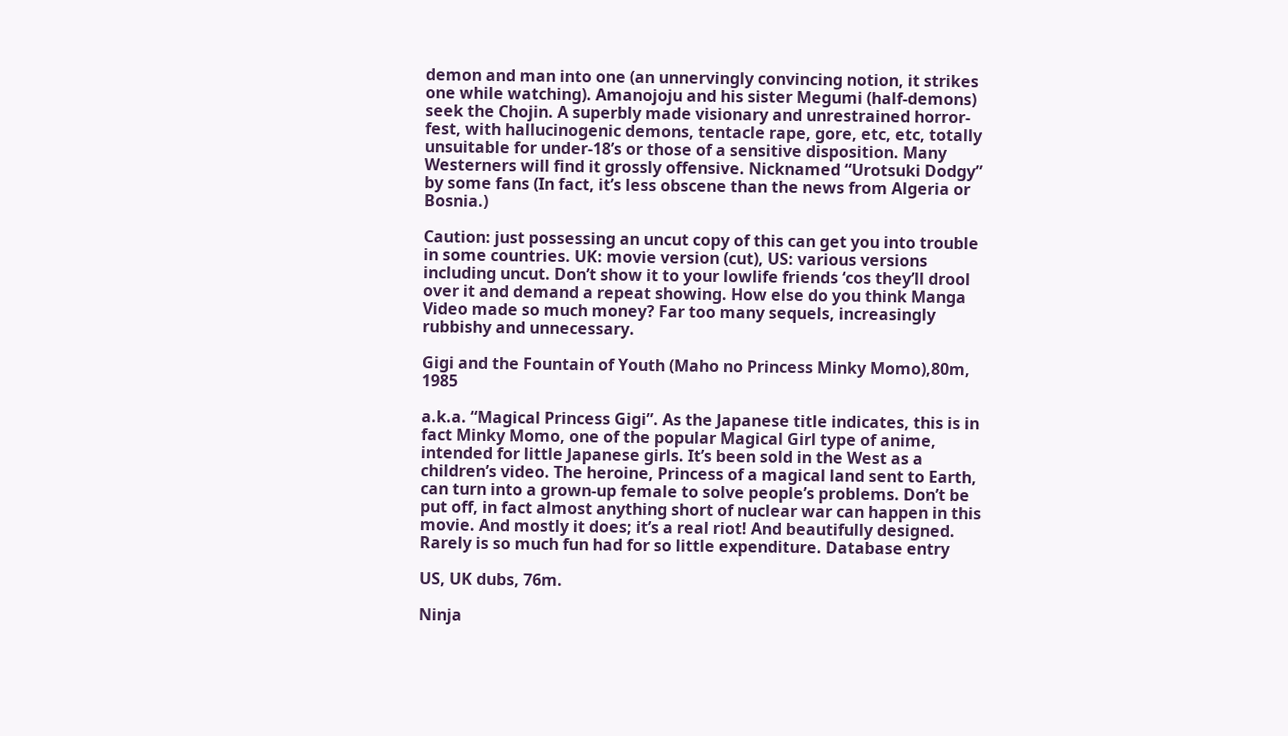demon and man into one (an unnervingly convincing notion, it strikes one while watching). Amanojoju and his sister Megumi (half-demons) seek the Chojin. A superbly made visionary and unrestrained horror-fest, with hallucinogenic demons, tentacle rape, gore, etc, etc, totally unsuitable for under-18’s or those of a sensitive disposition. Many Westerners will find it grossly offensive. Nicknamed “Urotsuki Dodgy” by some fans (In fact, it’s less obscene than the news from Algeria or Bosnia.)

Caution: just possessing an uncut copy of this can get you into trouble in some countries. UK: movie version (cut), US: various versions including uncut. Don’t show it to your lowlife friends ‘cos they’ll drool over it and demand a repeat showing. How else do you think Manga Video made so much money? Far too many sequels, increasingly rubbishy and unnecessary.

Gigi and the Fountain of Youth (Maho no Princess Minky Momo),80m, 1985

a.k.a. “Magical Princess Gigi”. As the Japanese title indicates, this is in fact Minky Momo, one of the popular Magical Girl type of anime, intended for little Japanese girls. It’s been sold in the West as a children’s video. The heroine, Princess of a magical land sent to Earth, can turn into a grown-up female to solve people’s problems. Don’t be put off, in fact almost anything short of nuclear war can happen in this movie. And mostly it does; it’s a real riot! And beautifully designed. Rarely is so much fun had for so little expenditure. Database entry

US, UK dubs, 76m.

Ninja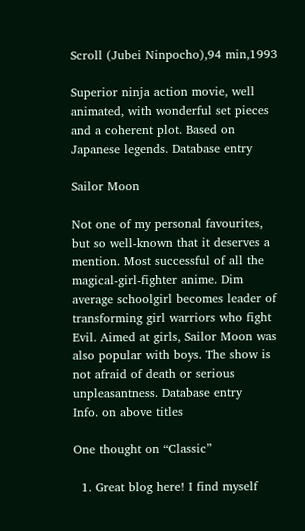Scroll (Jubei Ninpocho),94 min,1993

Superior ninja action movie, well animated, with wonderful set pieces and a coherent plot. Based on Japanese legends. Database entry

Sailor Moon

Not one of my personal favourites, but so well-known that it deserves a mention. Most successful of all the magical-girl-fighter anime. Dim average schoolgirl becomes leader of transforming girl warriors who fight Evil. Aimed at girls, Sailor Moon was also popular with boys. The show is not afraid of death or serious unpleasantness. Database entry
Info. on above titles

One thought on “Classic”

  1. Great blog here! I find myself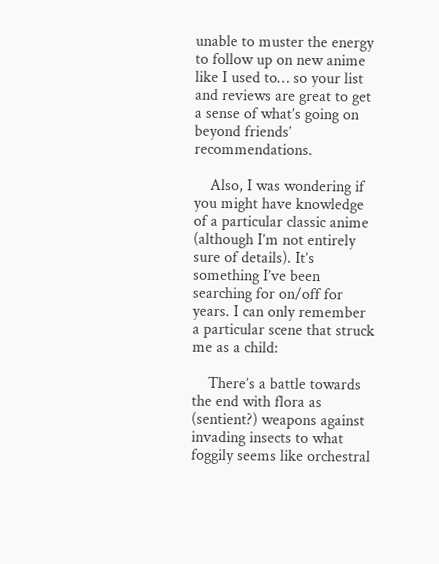unable to muster the energy to follow up on new anime like I used to… so your list and reviews are great to get a sense of what’s going on beyond friends’ recommendations.

    Also, I was wondering if you might have knowledge of a particular classic anime (although I’m not entirely sure of details). It’s something I’ve been searching for on/off for years. I can only remember a particular scene that struck me as a child:

    There’s a battle towards the end with flora as (sentient?) weapons against invading insects to what foggily seems like orchestral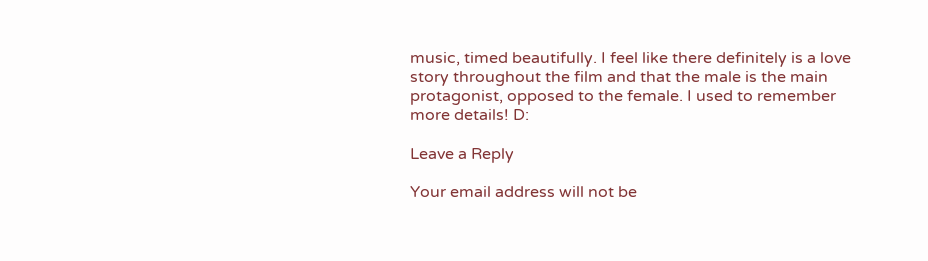music, timed beautifully. I feel like there definitely is a love story throughout the film and that the male is the main protagonist, opposed to the female. I used to remember more details! D:

Leave a Reply

Your email address will not be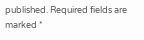published. Required fields are marked *